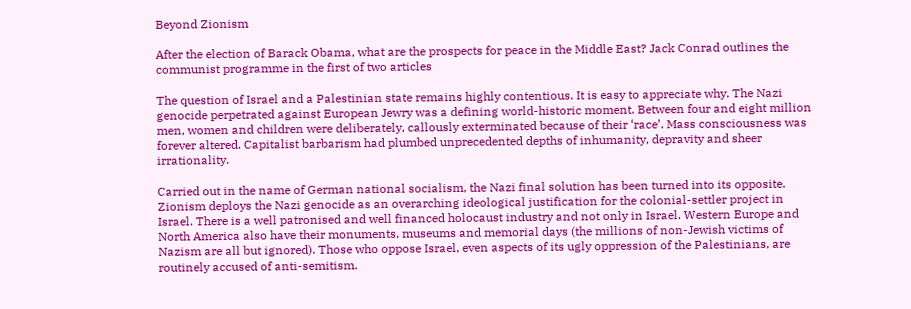Beyond Zionism

After the election of Barack Obama, what are the prospects for peace in the Middle East? Jack Conrad outlines the communist programme in the first of two articles

The question of Israel and a Palestinian state remains highly contentious. It is easy to appreciate why. The Nazi genocide perpetrated against European Jewry was a defining world-historic moment. Between four and eight million men, women and children were deliberately, callously exterminated because of their ‘race’. Mass consciousness was forever altered. Capitalist barbarism had plumbed unprecedented depths of inhumanity, depravity and sheer irrationality.

Carried out in the name of German national socialism, the Nazi final solution has been turned into its opposite. Zionism deploys the Nazi genocide as an overarching ideological justification for the colonial-settler project in Israel. There is a well patronised and well financed holocaust industry and not only in Israel. Western Europe and North America also have their monuments, museums and memorial days (the millions of non-Jewish victims of Nazism are all but ignored). Those who oppose Israel, even aspects of its ugly oppression of the Palestinians, are routinely accused of anti-semitism.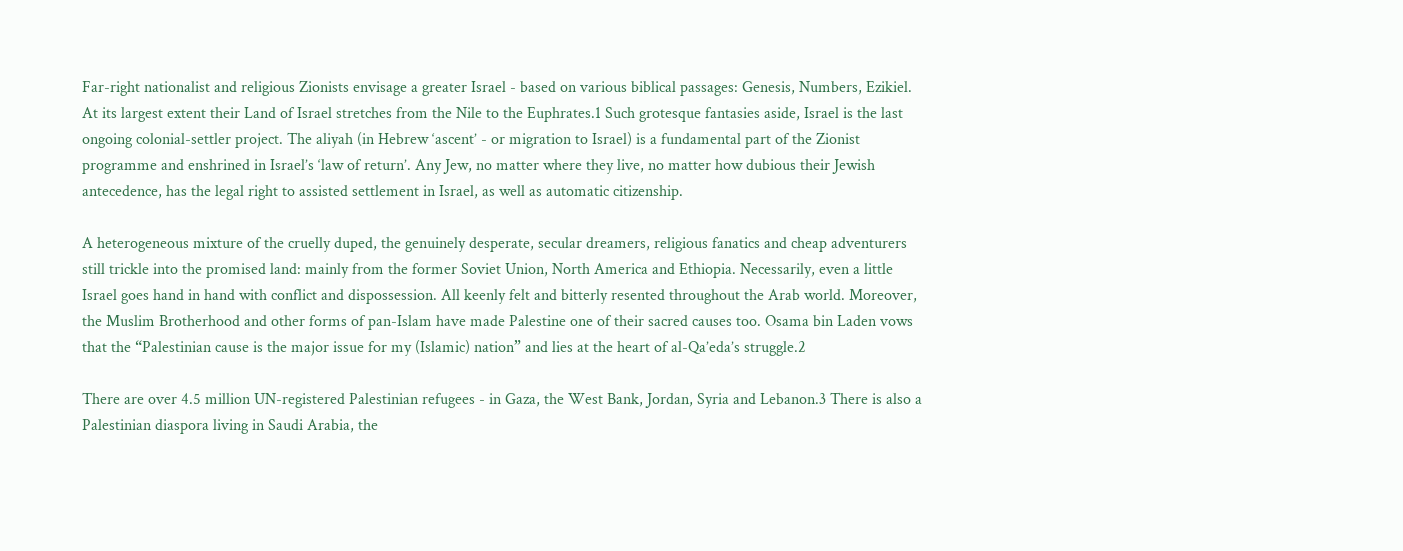Far-right nationalist and religious Zionists envisage a greater Israel - based on various biblical passages: Genesis, Numbers, Ezikiel. At its largest extent their Land of Israel stretches from the Nile to the Euphrates.1 Such grotesque fantasies aside, Israel is the last ongoing colonial-settler project. The aliyah (in Hebrew ‘ascent’ - or migration to Israel) is a fundamental part of the Zionist programme and enshrined in Israel’s ‘law of return’. Any Jew, no matter where they live, no matter how dubious their Jewish antecedence, has the legal right to assisted settlement in Israel, as well as automatic citizenship.

A heterogeneous mixture of the cruelly duped, the genuinely desperate, secular dreamers, religious fanatics and cheap adventurers still trickle into the promised land: mainly from the former Soviet Union, North America and Ethiopia. Necessarily, even a little Israel goes hand in hand with conflict and dispossession. All keenly felt and bitterly resented throughout the Arab world. Moreover, the Muslim Brotherhood and other forms of pan-Islam have made Palestine one of their sacred causes too. Osama bin Laden vows that the “Palestinian cause is the major issue for my (Islamic) nation” and lies at the heart of al-Qa’eda’s struggle.2

There are over 4.5 million UN-registered Palestinian refugees - in Gaza, the West Bank, Jordan, Syria and Lebanon.3 There is also a Palestinian diaspora living in Saudi Arabia, the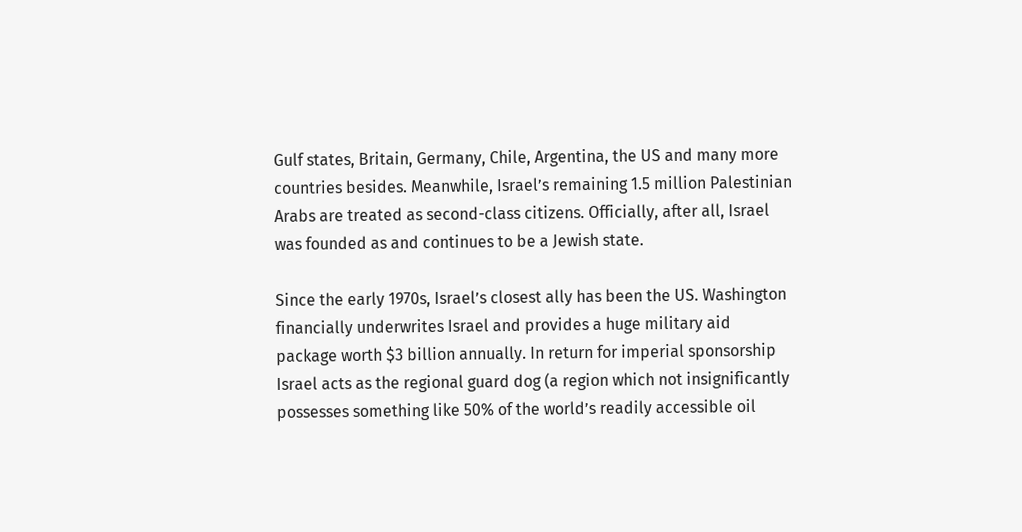Gulf states, Britain, Germany, Chile, Argentina, the US and many more countries besides. Meanwhile, Israel’s remaining 1.5 million Palestinian Arabs are treated as second-class citizens. Officially, after all, Israel was founded as and continues to be a Jewish state.

Since the early 1970s, Israel’s closest ally has been the US. Washington financially underwrites Israel and provides a huge military aid package worth $3 billion annually. In return for imperial sponsorship Israel acts as the regional guard dog (a region which not insignificantly possesses something like 50% of the world’s readily accessible oil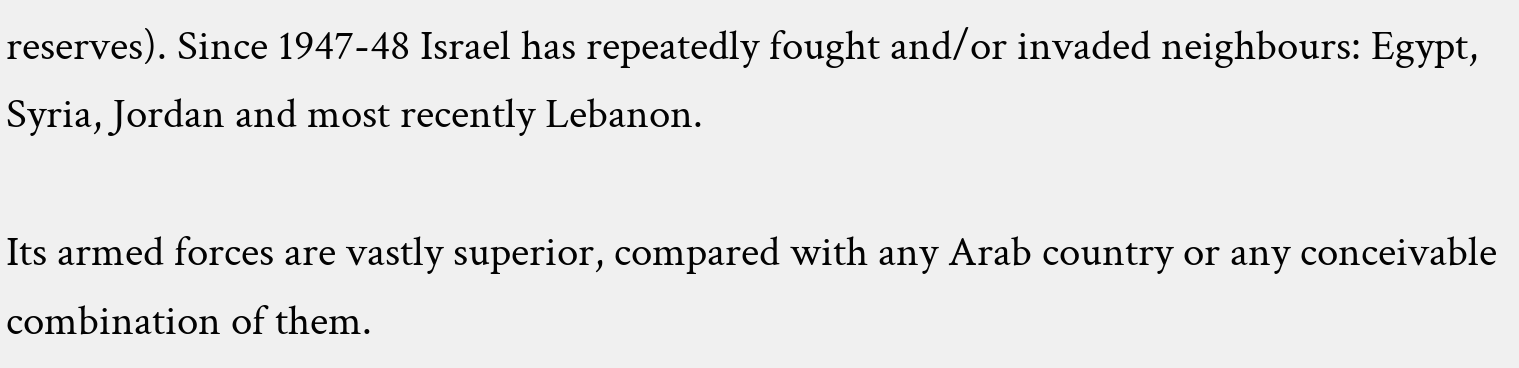reserves). Since 1947-48 Israel has repeatedly fought and/or invaded neighbours: Egypt, Syria, Jordan and most recently Lebanon.

Its armed forces are vastly superior, compared with any Arab country or any conceivable combination of them.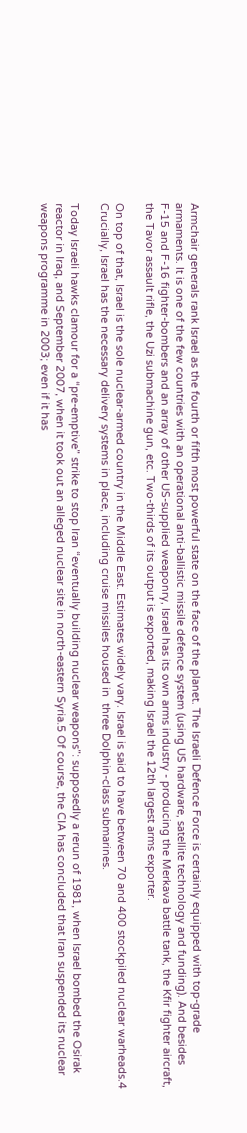Armchair generals rank Israel as the fourth or fifth most powerful state on the face of the planet. The Israeli Defence Force is certainly equipped with top-grade armaments. It is one of the few countries with an operational anti-ballistic missile defence system (using US hardware, satellite technology and funding). And besides F-15 and F-16 fighter-bombers and an array of other US-supplied weaponry, Israel has its own arms industry - producing the Merkava battle tank, the Kfir fighter aircraft, the Tavor assault rifle, the Uzi submachine gun, etc. Two-thirds of its output is exported, making Israel the 12th largest arms exporter.

On top of that, Israel is the sole nuclear-armed country in the Middle East. Estimates widely vary. Israel is said to have between 70 and 400 stockpiled nuclear warheads.4 Crucially, Israel has the necessary delivery systems in place, including cruise missiles housed in  three Dolphin-class submarines.

Today Israeli hawks clamour for a “pre-emptive” strike to stop Iran “eventually building nuclear weapons”: supposedly a rerun of 1981, when Israel bombed the Osirak reactor in Iraq, and September 2007, when it took out an alleged nuclear site in north-eastern Syria.5 Of course, the CIA has concluded that Iran suspended its nuclear weapons programme in 2003; even if it has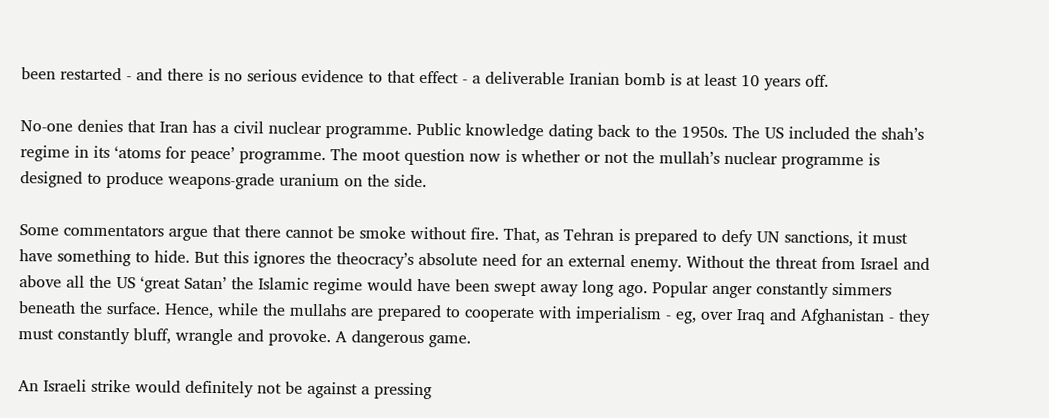been restarted - and there is no serious evidence to that effect - a deliverable Iranian bomb is at least 10 years off.

No-one denies that Iran has a civil nuclear programme. Public knowledge dating back to the 1950s. The US included the shah’s regime in its ‘atoms for peace’ programme. The moot question now is whether or not the mullah’s nuclear programme is designed to produce weapons-grade uranium on the side.

Some commentators argue that there cannot be smoke without fire. That, as Tehran is prepared to defy UN sanctions, it must have something to hide. But this ignores the theocracy’s absolute need for an external enemy. Without the threat from Israel and above all the US ‘great Satan’ the Islamic regime would have been swept away long ago. Popular anger constantly simmers beneath the surface. Hence, while the mullahs are prepared to cooperate with imperialism - eg, over Iraq and Afghanistan - they must constantly bluff, wrangle and provoke. A dangerous game.

An Israeli strike would definitely not be against a pressing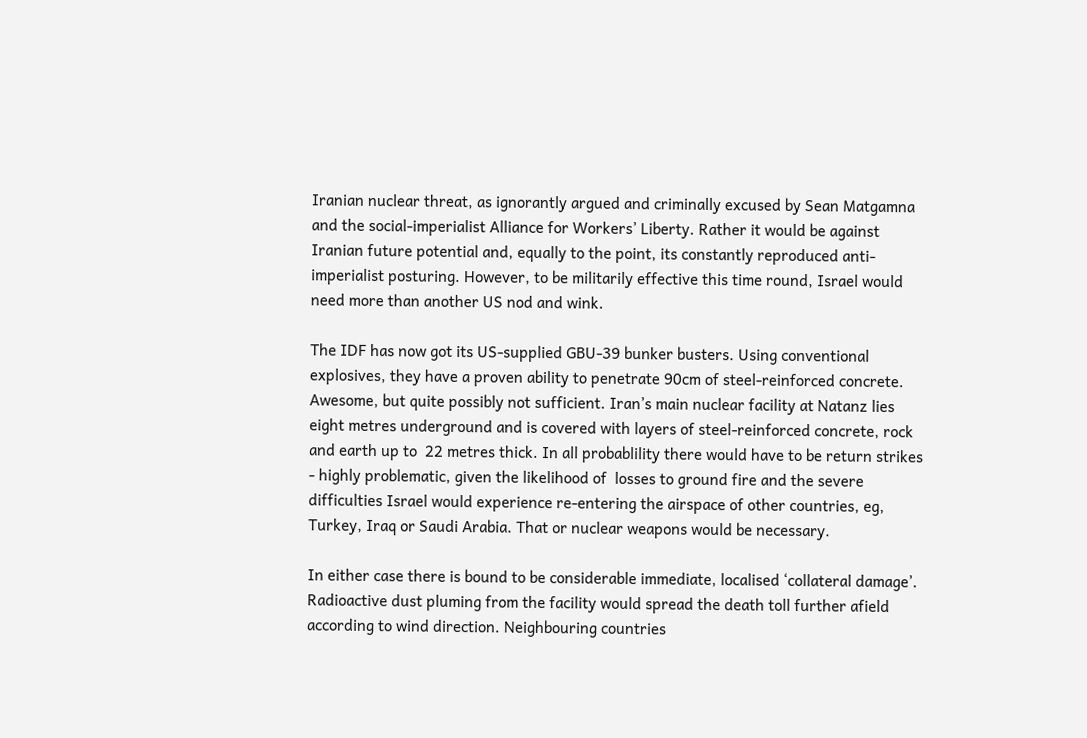Iranian nuclear threat, as ignorantly argued and criminally excused by Sean Matgamna and the social-imperialist Alliance for Workers’ Liberty. Rather it would be against Iranian future potential and, equally to the point, its constantly reproduced anti-imperialist posturing. However, to be militarily effective this time round, Israel would need more than another US nod and wink.

The IDF has now got its US-supplied GBU-39 bunker busters. Using conventional explosives, they have a proven ability to penetrate 90cm of steel-reinforced concrete. Awesome, but quite possibly not sufficient. Iran’s main nuclear facility at Natanz lies eight metres underground and is covered with layers of steel-reinforced concrete, rock and earth up to  22 metres thick. In all probablility there would have to be return strikes - highly problematic, given the likelihood of  losses to ground fire and the severe difficulties Israel would experience re-entering the airspace of other countries, eg, Turkey, Iraq or Saudi Arabia. That or nuclear weapons would be necessary.

In either case there is bound to be considerable immediate, localised ‘collateral damage’. Radioactive dust pluming from the facility would spread the death toll further afield according to wind direction. Neighbouring countries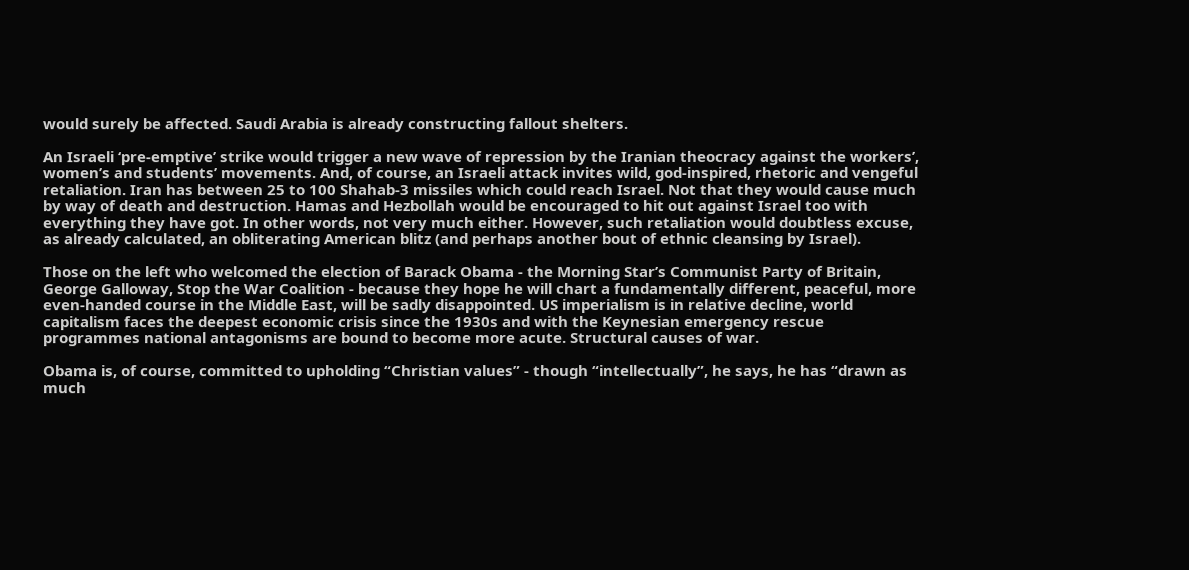would surely be affected. Saudi Arabia is already constructing fallout shelters.

An Israeli ‘pre-emptive’ strike would trigger a new wave of repression by the Iranian theocracy against the workers’, women’s and students’ movements. And, of course, an Israeli attack invites wild, god-inspired, rhetoric and vengeful retaliation. Iran has between 25 to 100 Shahab-3 missiles which could reach Israel. Not that they would cause much by way of death and destruction. Hamas and Hezbollah would be encouraged to hit out against Israel too with everything they have got. In other words, not very much either. However, such retaliation would doubtless excuse, as already calculated, an obliterating American blitz (and perhaps another bout of ethnic cleansing by Israel).

Those on the left who welcomed the election of Barack Obama - the Morning Star’s Communist Party of Britain, George Galloway, Stop the War Coalition - because they hope he will chart a fundamentally different, peaceful, more even-handed course in the Middle East, will be sadly disappointed. US imperialism is in relative decline, world capitalism faces the deepest economic crisis since the 1930s and with the Keynesian emergency rescue programmes national antagonisms are bound to become more acute. Structural causes of war.

Obama is, of course, committed to upholding “Christian values” - though “intellectually”, he says, he has “drawn as much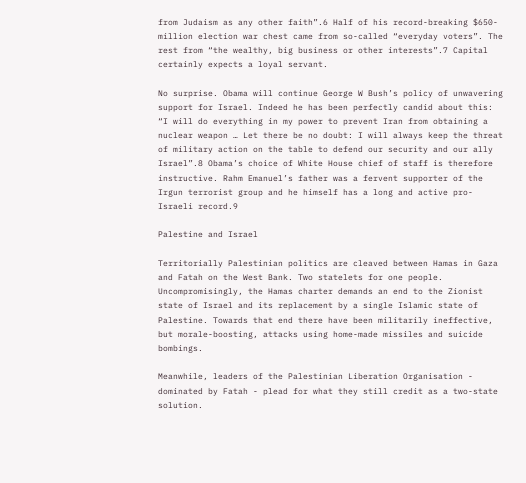from Judaism as any other faith”.6 Half of his record-breaking $650-million election war chest came from so-called “everyday voters”. The rest from “the wealthy, big business or other interests”.7 Capital certainly expects a loyal servant.

No surprise. Obama will continue George W Bush’s policy of unwavering support for Israel. Indeed he has been perfectly candid about this: “I will do everything in my power to prevent Iran from obtaining a nuclear weapon … Let there be no doubt: I will always keep the threat of military action on the table to defend our security and our ally Israel”.8 Obama’s choice of White House chief of staff is therefore instructive. Rahm Emanuel’s father was a fervent supporter of the Irgun terrorist group and he himself has a long and active pro-Israeli record.9

Palestine and Israel

Territorially Palestinian politics are cleaved between Hamas in Gaza and Fatah on the West Bank. Two statelets for one people. Uncompromisingly, the Hamas charter demands an end to the Zionist state of Israel and its replacement by a single Islamic state of Palestine. Towards that end there have been militarily ineffective, but morale-boosting, attacks using home-made missiles and suicide bombings.

Meanwhile, leaders of the Palestinian Liberation Organisation - dominated by Fatah - plead for what they still credit as a two-state solution.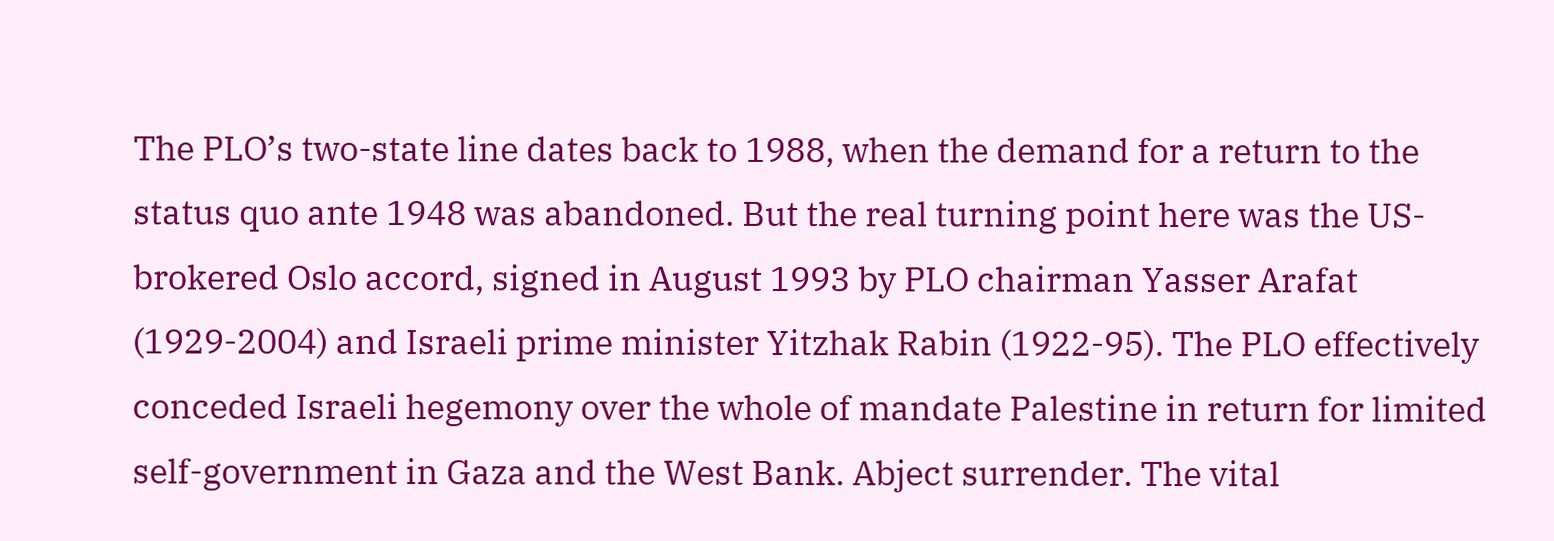The PLO’s two-state line dates back to 1988, when the demand for a return to the status quo ante 1948 was abandoned. But the real turning point here was the US-brokered Oslo accord, signed in August 1993 by PLO chairman Yasser Arafat (1929-2004) and Israeli prime minister Yitzhak Rabin (1922-95). The PLO effectively conceded Israeli hegemony over the whole of mandate Palestine in return for limited self-government in Gaza and the West Bank. Abject surrender. The vital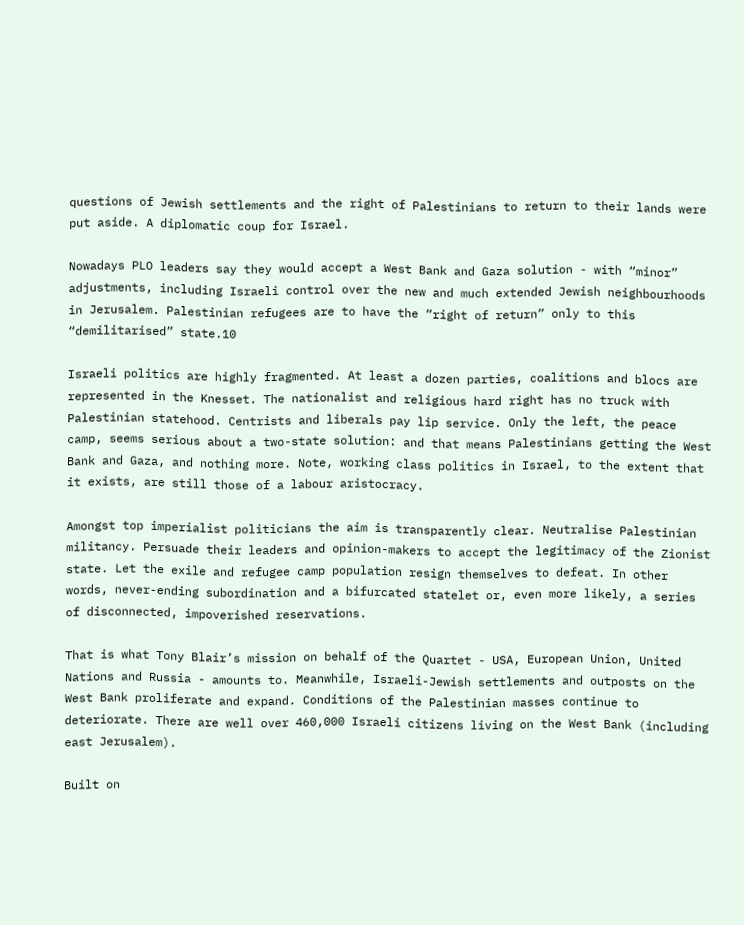questions of Jewish settlements and the right of Palestinians to return to their lands were put aside. A diplomatic coup for Israel.

Nowadays PLO leaders say they would accept a West Bank and Gaza solution - with “minor” adjustments, including Israeli control over the new and much extended Jewish neighbourhoods in Jerusalem. Palestinian refugees are to have the “right of return” only to this “demilitarised” state.10

Israeli politics are highly fragmented. At least a dozen parties, coalitions and blocs are represented in the Knesset. The nationalist and religious hard right has no truck with Palestinian statehood. Centrists and liberals pay lip service. Only the left, the peace camp, seems serious about a two-state solution: and that means Palestinians getting the West Bank and Gaza, and nothing more. Note, working class politics in Israel, to the extent that it exists, are still those of a labour aristocracy.

Amongst top imperialist politicians the aim is transparently clear. Neutralise Palestinian militancy. Persuade their leaders and opinion-makers to accept the legitimacy of the Zionist state. Let the exile and refugee camp population resign themselves to defeat. In other words, never-ending subordination and a bifurcated statelet or, even more likely, a series of disconnected, impoverished reservations.

That is what Tony Blair’s mission on behalf of the Quartet - USA, European Union, United Nations and Russia - amounts to. Meanwhile, Israeli-Jewish settlements and outposts on the West Bank proliferate and expand. Conditions of the Palestinian masses continue to deteriorate. There are well over 460,000 Israeli citizens living on the West Bank (including east Jerusalem).

Built on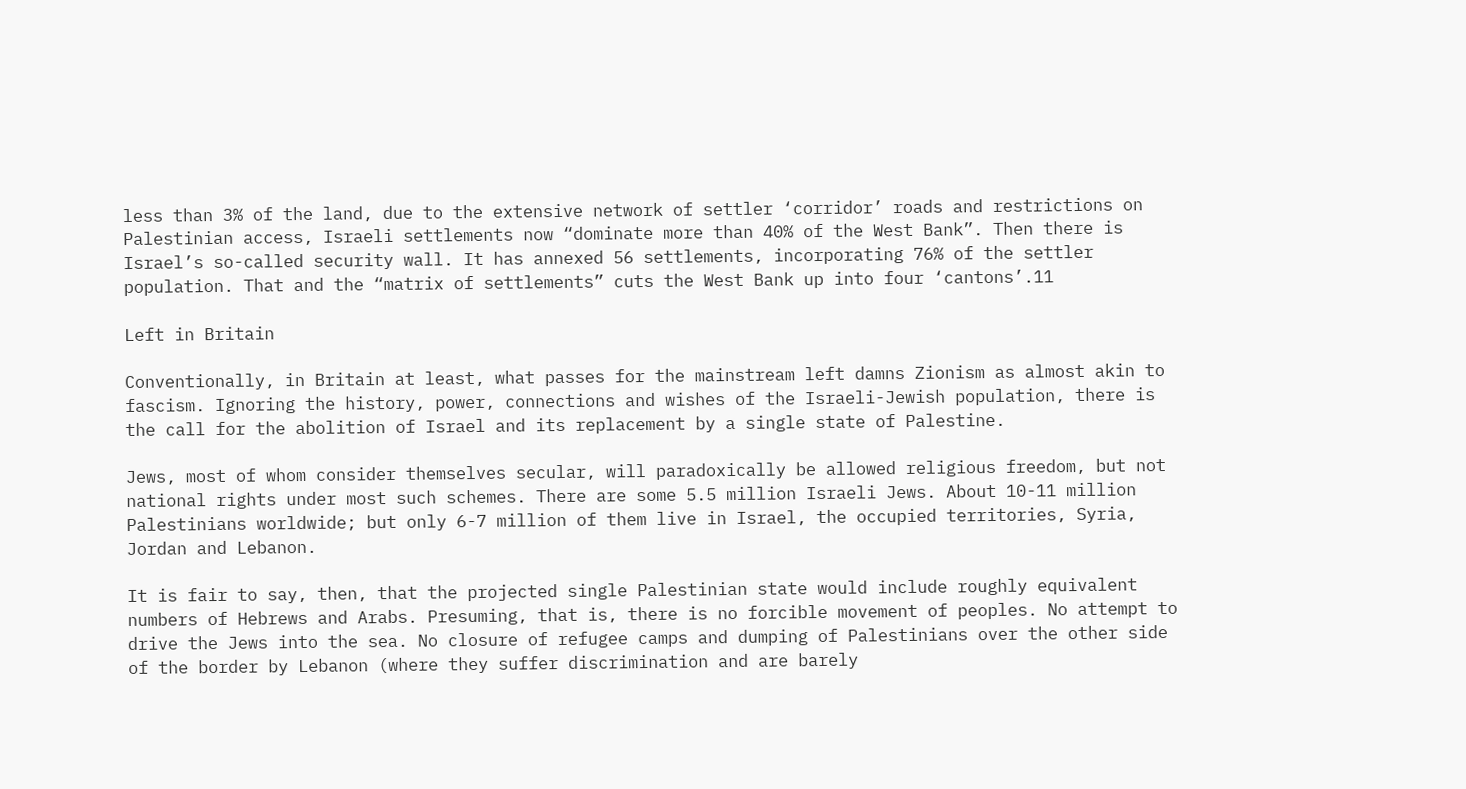less than 3% of the land, due to the extensive network of settler ‘corridor’ roads and restrictions on Palestinian access, Israeli settlements now “dominate more than 40% of the West Bank”. Then there is Israel’s so-called security wall. It has annexed 56 settlements, incorporating 76% of the settler population. That and the “matrix of settlements” cuts the West Bank up into four ‘cantons’.11

Left in Britain

Conventionally, in Britain at least, what passes for the mainstream left damns Zionism as almost akin to fascism. Ignoring the history, power, connections and wishes of the Israeli-Jewish population, there is the call for the abolition of Israel and its replacement by a single state of Palestine.

Jews, most of whom consider themselves secular, will paradoxically be allowed religious freedom, but not national rights under most such schemes. There are some 5.5 million Israeli Jews. About 10-11 million Palestinians worldwide; but only 6-7 million of them live in Israel, the occupied territories, Syria, Jordan and Lebanon.

It is fair to say, then, that the projected single Palestinian state would include roughly equivalent numbers of Hebrews and Arabs. Presuming, that is, there is no forcible movement of peoples. No attempt to drive the Jews into the sea. No closure of refugee camps and dumping of Palestinians over the other side of the border by Lebanon (where they suffer discrimination and are barely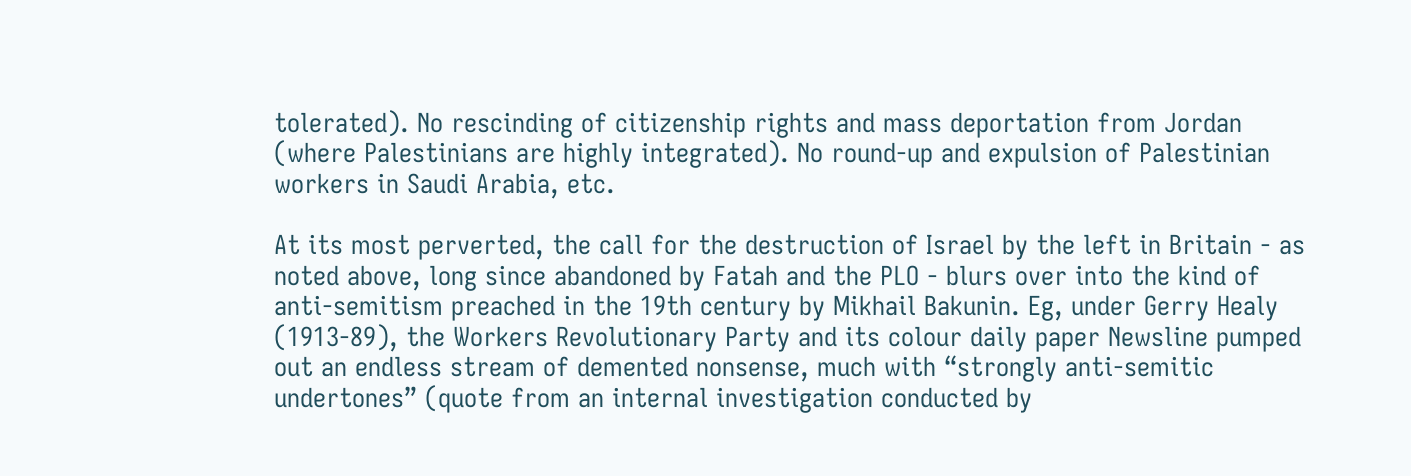tolerated). No rescinding of citizenship rights and mass deportation from Jordan (where Palestinians are highly integrated). No round-up and expulsion of Palestinian workers in Saudi Arabia, etc.

At its most perverted, the call for the destruction of Israel by the left in Britain - as noted above, long since abandoned by Fatah and the PLO - blurs over into the kind of anti-semitism preached in the 19th century by Mikhail Bakunin. Eg, under Gerry Healy (1913-89), the Workers Revolutionary Party and its colour daily paper Newsline pumped out an endless stream of demented nonsense, much with “strongly anti-semitic undertones” (quote from an internal investigation conducted by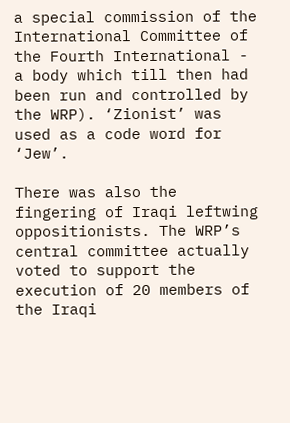a special commission of the International Committee of the Fourth International - a body which till then had been run and controlled by the WRP). ‘Zionist’ was used as a code word for ‘Jew’.

There was also the fingering of Iraqi leftwing oppositionists. The WRP’s central committee actually voted to support the execution of 20 members of the Iraqi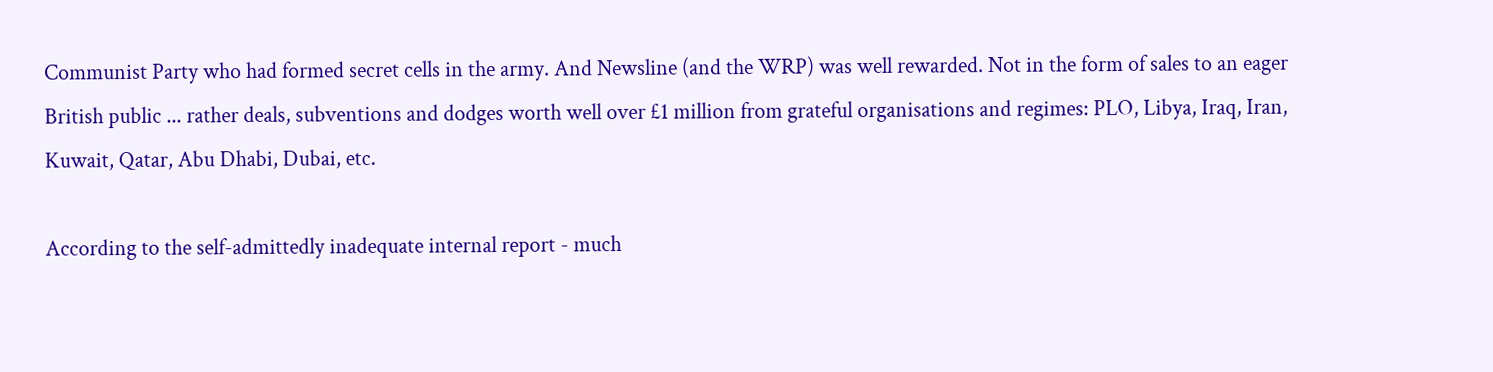Communist Party who had formed secret cells in the army. And Newsline (and the WRP) was well rewarded. Not in the form of sales to an eager British public ... rather deals, subventions and dodges worth well over £1 million from grateful organisations and regimes: PLO, Libya, Iraq, Iran, Kuwait, Qatar, Abu Dhabi, Dubai, etc.

According to the self-admittedly inadequate internal report - much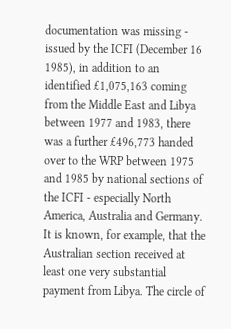documentation was missing - issued by the ICFI (December 16 1985), in addition to an identified £1,075,163 coming from the Middle East and Libya between 1977 and 1983, there was a further £496,773 handed over to the WRP between 1975 and 1985 by national sections of the ICFI - especially North America, Australia and Germany. It is known, for example, that the Australian section received at least one very substantial payment from Libya. The circle of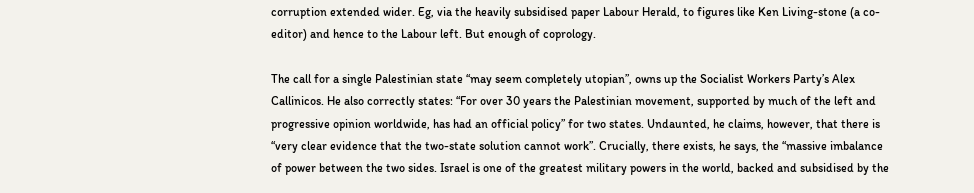corruption extended wider. Eg, via the heavily subsidised paper Labour Herald, to figures like Ken Living-stone (a co-editor) and hence to the Labour left. But enough of coprology.

The call for a single Palestinian state “may seem completely utopian”, owns up the Socialist Workers Party’s Alex Callinicos. He also correctly states: “For over 30 years the Palestinian movement, supported by much of the left and progressive opinion worldwide, has had an official policy” for two states. Undaunted, he claims, however, that there is “very clear evidence that the two-state solution cannot work”. Crucially, there exists, he says, the “massive imbalance of power between the two sides. Israel is one of the greatest military powers in the world, backed and subsidised by the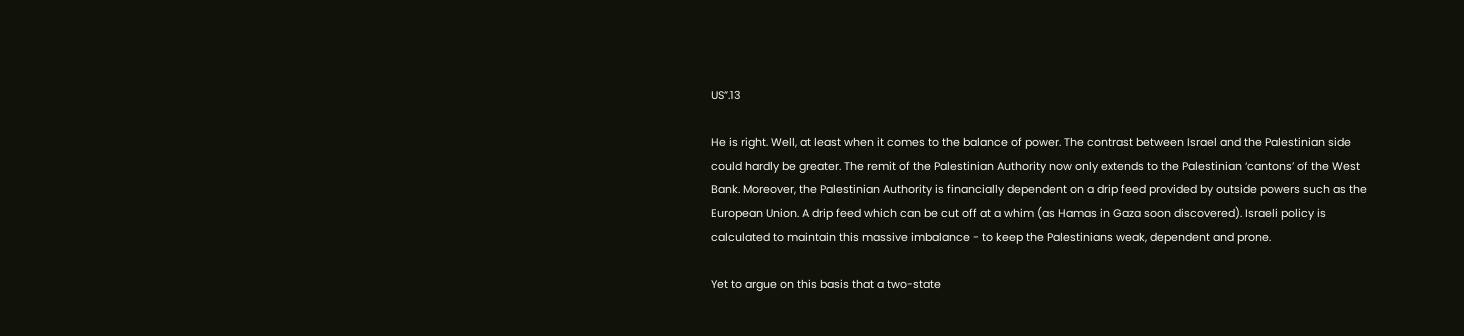US”.13

He is right. Well, at least when it comes to the balance of power. The contrast between Israel and the Palestinian side could hardly be greater. The remit of the Palestinian Authority now only extends to the Palestinian ‘cantons’ of the West Bank. Moreover, the Palestinian Authority is financially dependent on a drip feed provided by outside powers such as the European Union. A drip feed which can be cut off at a whim (as Hamas in Gaza soon discovered). Israeli policy is calculated to maintain this massive imbalance - to keep the Palestinians weak, dependent and prone.

Yet to argue on this basis that a two-state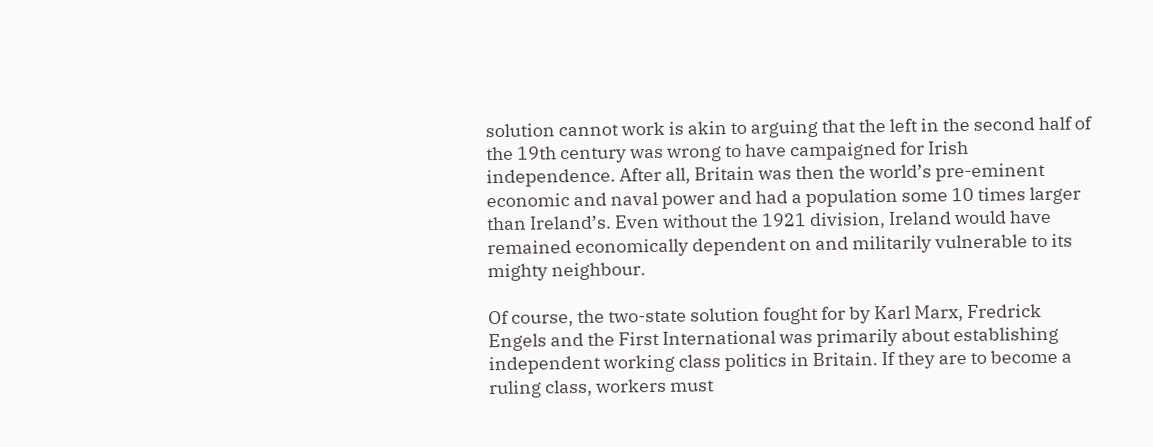solution cannot work is akin to arguing that the left in the second half of the 19th century was wrong to have campaigned for Irish independence. After all, Britain was then the world’s pre-eminent economic and naval power and had a population some 10 times larger than Ireland’s. Even without the 1921 division, Ireland would have remained economically dependent on and militarily vulnerable to its mighty neighbour.

Of course, the two-state solution fought for by Karl Marx, Fredrick Engels and the First International was primarily about establishing independent working class politics in Britain. If they are to become a ruling class, workers must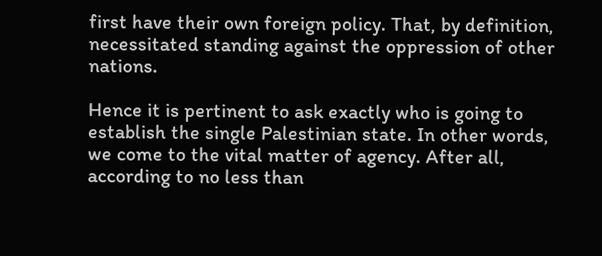first have their own foreign policy. That, by definition, necessitated standing against the oppression of other nations.

Hence it is pertinent to ask exactly who is going to establish the single Palestinian state. In other words, we come to the vital matter of agency. After all, according to no less than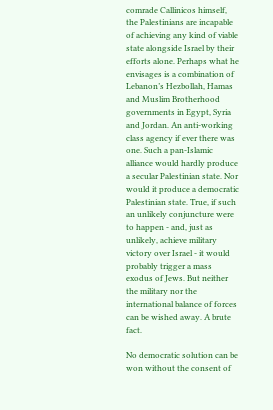comrade Callinicos himself, the Palestinians are incapable of achieving any kind of viable state alongside Israel by their efforts alone. Perhaps what he envisages is a combination of Lebanon’s Hezbollah, Hamas and Muslim Brotherhood governments in Egypt, Syria and Jordan. An anti-working class agency if ever there was one. Such a pan-Islamic alliance would hardly produce a secular Palestinian state. Nor would it produce a democratic Palestinian state. True, if such an unlikely conjuncture were to happen - and, just as unlikely, achieve military victory over Israel - it would probably trigger a mass exodus of Jews. But neither the military nor the international balance of forces can be wished away. A brute fact.

No democratic solution can be won without the consent of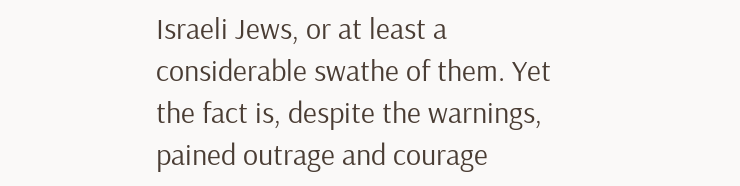Israeli Jews, or at least a considerable swathe of them. Yet the fact is, despite the warnings, pained outrage and courage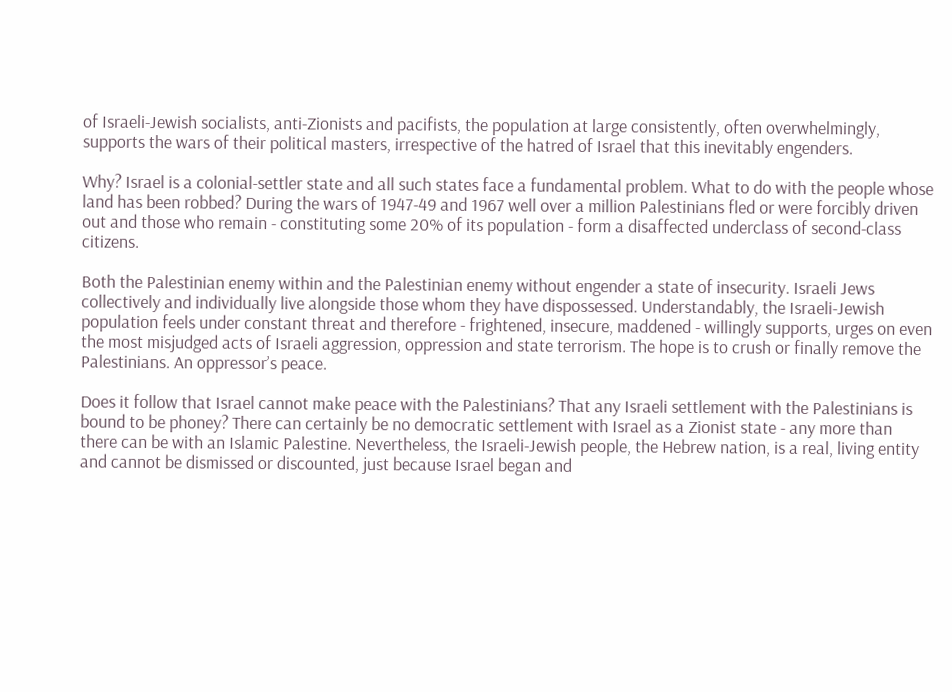of Israeli-Jewish socialists, anti-Zionists and pacifists, the population at large consistently, often overwhelmingly, supports the wars of their political masters, irrespective of the hatred of Israel that this inevitably engenders.

Why? Israel is a colonial-settler state and all such states face a fundamental problem. What to do with the people whose land has been robbed? During the wars of 1947-49 and 1967 well over a million Palestinians fled or were forcibly driven out and those who remain - constituting some 20% of its population - form a disaffected underclass of second-class citizens.

Both the Palestinian enemy within and the Palestinian enemy without engender a state of insecurity. Israeli Jews collectively and individually live alongside those whom they have dispossessed. Understandably, the Israeli-Jewish population feels under constant threat and therefore - frightened, insecure, maddened - willingly supports, urges on even the most misjudged acts of Israeli aggression, oppression and state terrorism. The hope is to crush or finally remove the Palestinians. An oppressor’s peace.

Does it follow that Israel cannot make peace with the Palestinians? That any Israeli settlement with the Palestinians is bound to be phoney? There can certainly be no democratic settlement with Israel as a Zionist state - any more than there can be with an Islamic Palestine. Nevertheless, the Israeli-Jewish people, the Hebrew nation, is a real, living entity and cannot be dismissed or discounted, just because Israel began and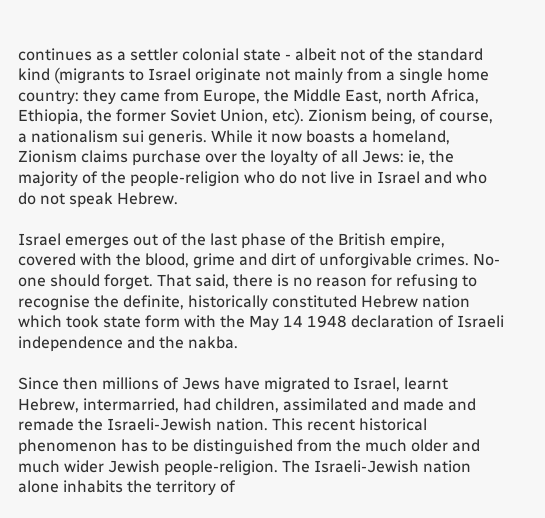continues as a settler colonial state - albeit not of the standard kind (migrants to Israel originate not mainly from a single home country: they came from Europe, the Middle East, north Africa, Ethiopia, the former Soviet Union, etc). Zionism being, of course, a nationalism sui generis. While it now boasts a homeland, Zionism claims purchase over the loyalty of all Jews: ie, the majority of the people-religion who do not live in Israel and who do not speak Hebrew.

Israel emerges out of the last phase of the British empire, covered with the blood, grime and dirt of unforgivable crimes. No-one should forget. That said, there is no reason for refusing to recognise the definite, historically constituted Hebrew nation which took state form with the May 14 1948 declaration of Israeli independence and the nakba.

Since then millions of Jews have migrated to Israel, learnt Hebrew, intermarried, had children, assimilated and made and remade the Israeli-Jewish nation. This recent historical phenomenon has to be distinguished from the much older and much wider Jewish people-religion. The Israeli-Jewish nation alone inhabits the territory of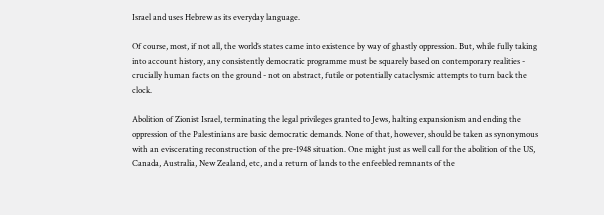Israel and uses Hebrew as its everyday language.

Of course, most, if not all, the world’s states came into existence by way of ghastly oppression. But, while fully taking into account history, any consistently democratic programme must be squarely based on contemporary realities - crucially human facts on the ground - not on abstract, futile or potentially cataclysmic attempts to turn back the clock.

Abolition of Zionist Israel, terminating the legal privileges granted to Jews, halting expansionism and ending the oppression of the Palestinians are basic democratic demands. None of that, however, should be taken as synonymous with an eviscerating reconstruction of the pre-1948 situation. One might just as well call for the abolition of the US, Canada, Australia, New Zealand, etc, and a return of lands to the enfeebled remnants of the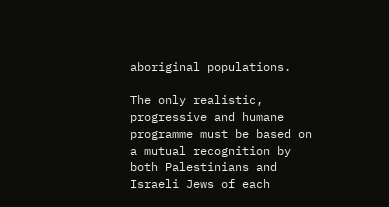aboriginal populations.

The only realistic, progressive and humane programme must be based on a mutual recognition by both Palestinians and Israeli Jews of each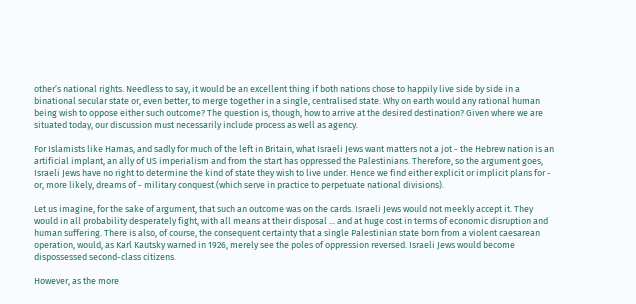other’s national rights. Needless to say, it would be an excellent thing if both nations chose to happily live side by side in a binational secular state or, even better, to merge together in a single, centralised state. Why on earth would any rational human being wish to oppose either such outcome? The question is, though, how to arrive at the desired destination? Given where we are situated today, our discussion must necessarily include process as well as agency.

For Islamists like Hamas, and sadly for much of the left in Britain, what Israeli Jews want matters not a jot - the Hebrew nation is an artificial implant, an ally of US imperialism and from the start has oppressed the Palestinians. Therefore, so the argument goes, Israeli Jews have no right to determine the kind of state they wish to live under. Hence we find either explicit or implicit plans for - or, more likely, dreams of - military conquest (which serve in practice to perpetuate national divisions).

Let us imagine, for the sake of argument, that such an outcome was on the cards. Israeli Jews would not meekly accept it. They would in all probability desperately fight, with all means at their disposal ... and at huge cost in terms of economic disruption and human suffering. There is also, of course, the consequent certainty that a single Palestinian state born from a violent caesarean operation, would, as Karl Kautsky warned in 1926, merely see the poles of oppression reversed. Israeli Jews would become dispossessed second-class citizens.

However, as the more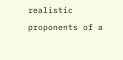realistic proponents of a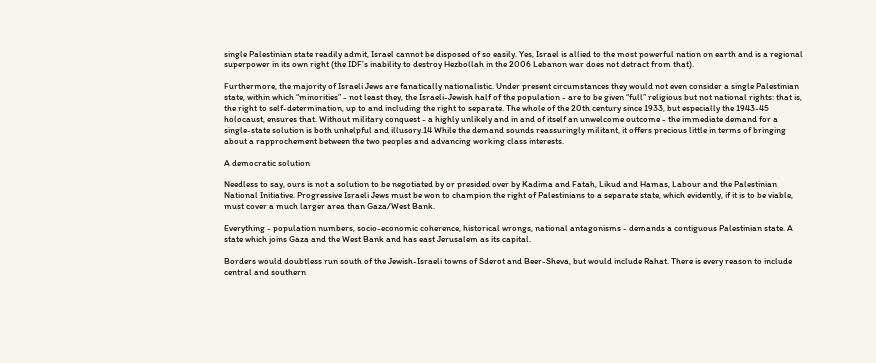single Palestinian state readily admit, Israel cannot be disposed of so easily. Yes, Israel is allied to the most powerful nation on earth and is a regional superpower in its own right (the IDF’s inability to destroy Hezbollah in the 2006 Lebanon war does not detract from that).

Furthermore, the majority of Israeli Jews are fanatically nationalistic. Under present circumstances they would not even consider a single Palestinian state, within which “minorities” - not least they, the Israeli-Jewish half of the population - are to be given “full” religious but not national rights: that is, the right to self-determination, up to and including the right to separate. The whole of the 20th century since 1933, but especially the 1943-45 holocaust, ensures that. Without military conquest - a highly unlikely and in and of itself an unwelcome outcome - the immediate demand for a single-state solution is both unhelpful and illusory.14 While the demand sounds reassuringly militant, it offers precious little in terms of bringing about a rapprochement between the two peoples and advancing working class interests.

A democratic solution

Needless to say, ours is not a solution to be negotiated by or presided over by Kadima and Fatah, Likud and Hamas, Labour and the Palestinian National Initiative. Progressive Israeli Jews must be won to champion the right of Palestinians to a separate state, which evidently, if it is to be viable, must cover a much larger area than Gaza/West Bank.

Everything - population numbers, socio-economic coherence, historical wrongs, national antagonisms - demands a contiguous Palestinian state. A state which joins Gaza and the West Bank and has east Jerusalem as its capital.

Borders would doubtless run south of the Jewish-Israeli towns of Sderot and Beer-Sheva, but would include Rahat. There is every reason to include central and southern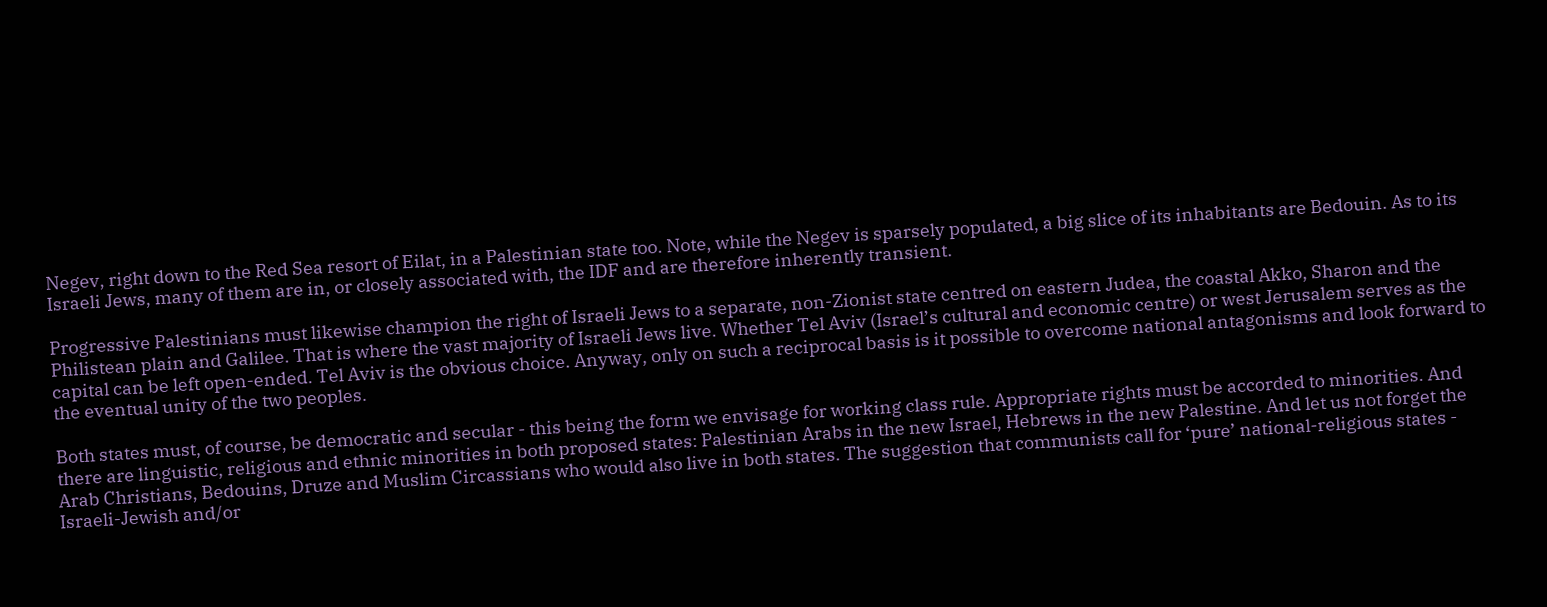Negev, right down to the Red Sea resort of Eilat, in a Palestinian state too. Note, while the Negev is sparsely populated, a big slice of its inhabitants are Bedouin. As to its Israeli Jews, many of them are in, or closely associated with, the IDF and are therefore inherently transient.

Progressive Palestinians must likewise champion the right of Israeli Jews to a separate, non-Zionist state centred on eastern Judea, the coastal Akko, Sharon and the Philistean plain and Galilee. That is where the vast majority of Israeli Jews live. Whether Tel Aviv (Israel’s cultural and economic centre) or west Jerusalem serves as the capital can be left open-ended. Tel Aviv is the obvious choice. Anyway, only on such a reciprocal basis is it possible to overcome national antagonisms and look forward to the eventual unity of the two peoples.

Both states must, of course, be democratic and secular - this being the form we envisage for working class rule. Appropriate rights must be accorded to minorities. And there are linguistic, religious and ethnic minorities in both proposed states: Palestinian Arabs in the new Israel, Hebrews in the new Palestine. And let us not forget the Arab Christians, Bedouins, Druze and Muslim Circassians who would also live in both states. The suggestion that communists call for ‘pure’ national-religious states - Israeli-Jewish and/or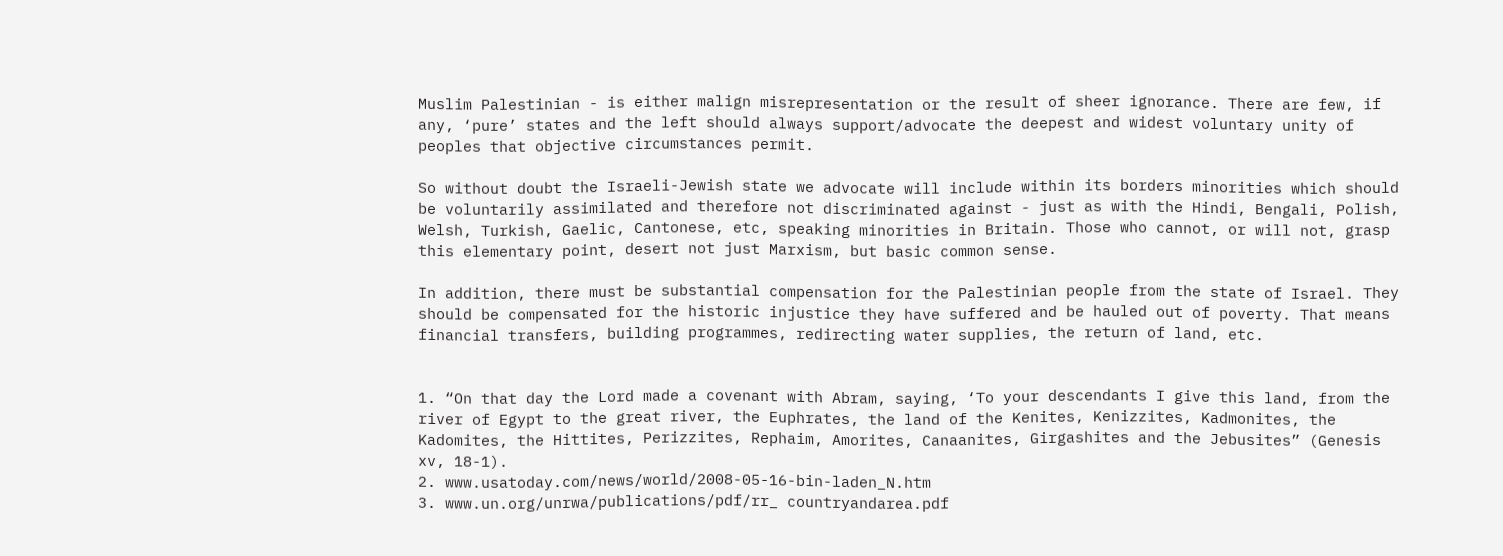Muslim Palestinian - is either malign misrepresentation or the result of sheer ignorance. There are few, if any, ‘pure’ states and the left should always support/advocate the deepest and widest voluntary unity of peoples that objective circumstances permit.

So without doubt the Israeli-Jewish state we advocate will include within its borders minorities which should be voluntarily assimilated and therefore not discriminated against - just as with the Hindi, Bengali, Polish, Welsh, Turkish, Gaelic, Cantonese, etc, speaking minorities in Britain. Those who cannot, or will not, grasp this elementary point, desert not just Marxism, but basic common sense.

In addition, there must be substantial compensation for the Palestinian people from the state of Israel. They should be compensated for the historic injustice they have suffered and be hauled out of poverty. That means financial transfers, building programmes, redirecting water supplies, the return of land, etc.


1. “On that day the Lord made a covenant with Abram, saying, ‘To your descendants I give this land, from the river of Egypt to the great river, the Euphrates, the land of the Kenites, Kenizzites, Kadmonites, the Kadomites, the Hittites, Perizzites, Rephaim, Amorites, Canaanites, Girgashites and the Jebusites” (Genesis xv, 18-1).
2. www.usatoday.com/news/world/2008-05-16-bin-laden_N.htm
3. www.un.org/unrwa/publications/pdf/rr_ countryandarea.pdf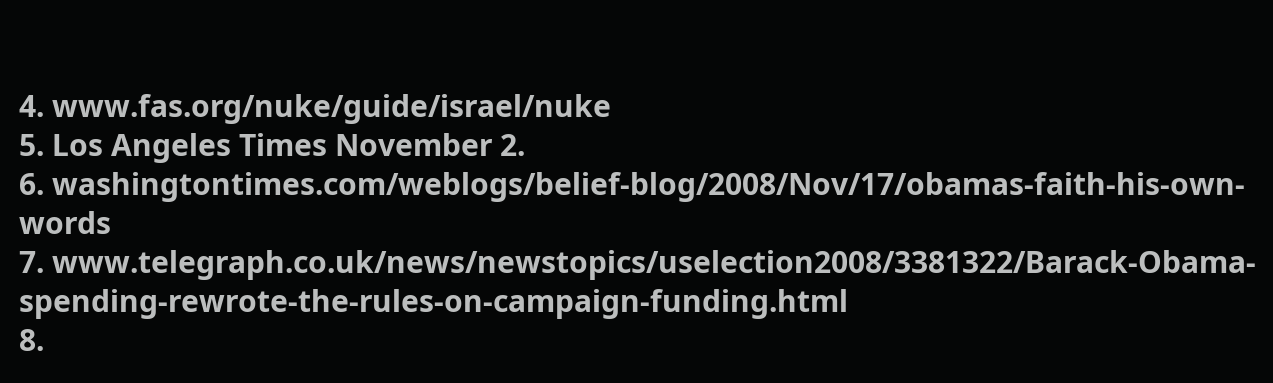4. www.fas.org/nuke/guide/israel/nuke
5. Los Angeles Times November 2.
6. washingtontimes.com/weblogs/belief-blog/2008/Nov/17/obamas-faith-his-own-words
7. www.telegraph.co.uk/news/newstopics/uselection2008/3381322/Barack-Obama-spending-rewrote-the-rules-on-campaign-funding.html
8.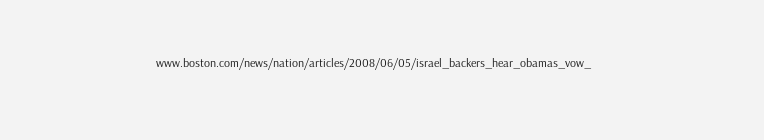www.boston.com/news/nation/articles/2008/06/05/israel_backers_hear_obamas_vow_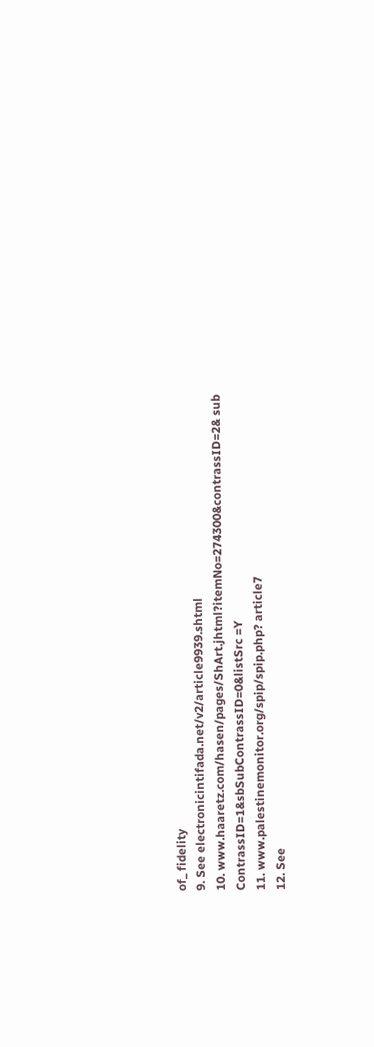of_ fidelity
9. See electronicintifada.net/v2/article9939.shtml
10. www.haaretz.com/hasen/pages/ShArt.jhtml?itemNo=274300&contrassID=2& sub ContrassID=1&sbSubContrassID=0&listSrc =Y
11. www.palestinemonitor.org/spip/spip.php? article7
12. See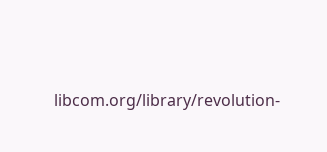libcom.org/library/revolution-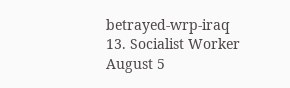betrayed-wrp-iraq
13. Socialist Worker August 5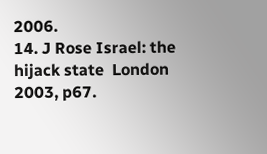2006.
14. J Rose Israel: the hijack state  London 2003, p67.